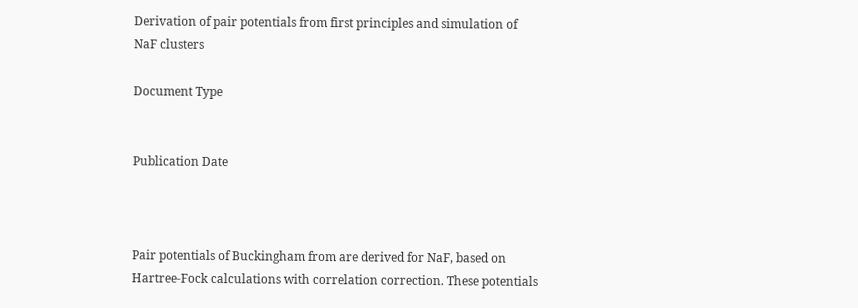Derivation of pair potentials from first principles and simulation of NaF clusters

Document Type


Publication Date



Pair potentials of Buckingham from are derived for NaF, based on Hartree-Fock calculations with correlation correction. These potentials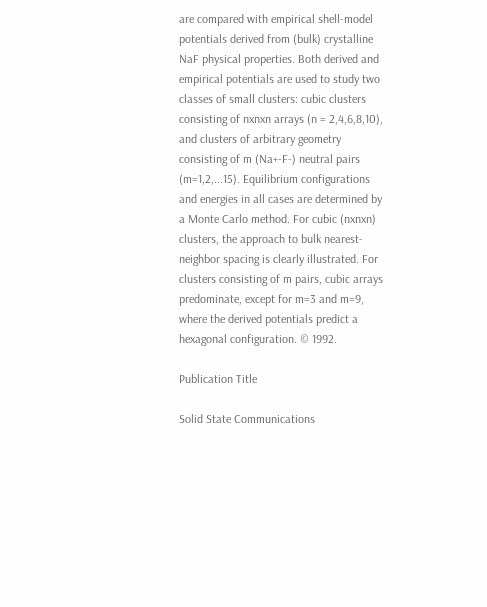are compared with empirical shell-model potentials derived from (bulk) crystalline NaF physical properties. Both derived and empirical potentials are used to study two classes of small clusters: cubic clusters consisting of nxnxn arrays (n = 2,4,6,8,10), and clusters of arbitrary geometry consisting of m (Na+-F-) neutral pairs (m=1,2,...15). Equilibrium configurations and energies in all cases are determined by a Monte Carlo method. For cubic (nxnxn) clusters, the approach to bulk nearest-neighbor spacing is clearly illustrated. For clusters consisting of m pairs, cubic arrays predominate, except for m=3 and m=9, where the derived potentials predict a hexagonal configuration. © 1992.

Publication Title

Solid State Communications